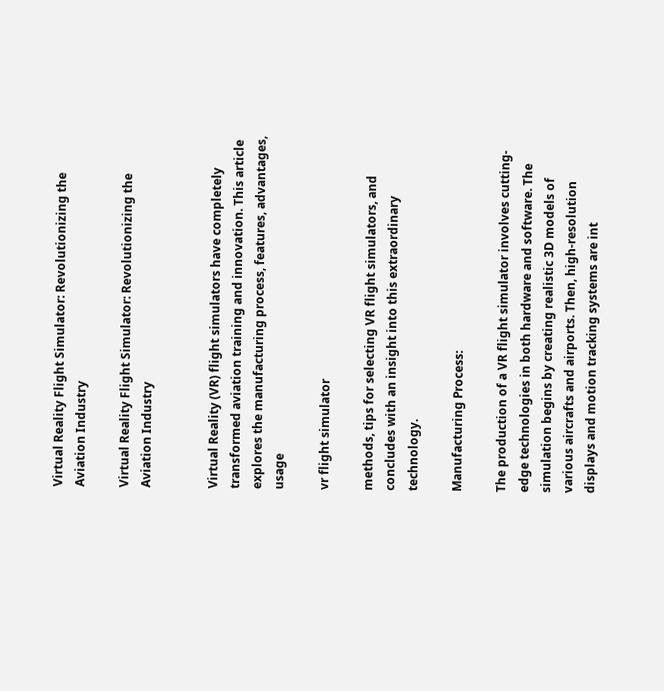Virtual Reality Flight Simulator: Revolutionizing the Aviation Industry

Virtual Reality Flight Simulator: Revolutionizing the Aviation Industry


Virtual Reality (VR) flight simulators have completely transformed aviation training and innovation. This article explores the manufacturing process, features, advantages, usage

vr flight simulator

methods, tips for selecting VR flight simulators, and concludes with an insight into this extraordinary technology.

Manufacturing Process:

The production of a VR flight simulator involves cutting-edge technologies in both hardware and software. The simulation begins by creating realistic 3D models of various aircrafts and airports. Then, high-resolution displays and motion tracking systems are int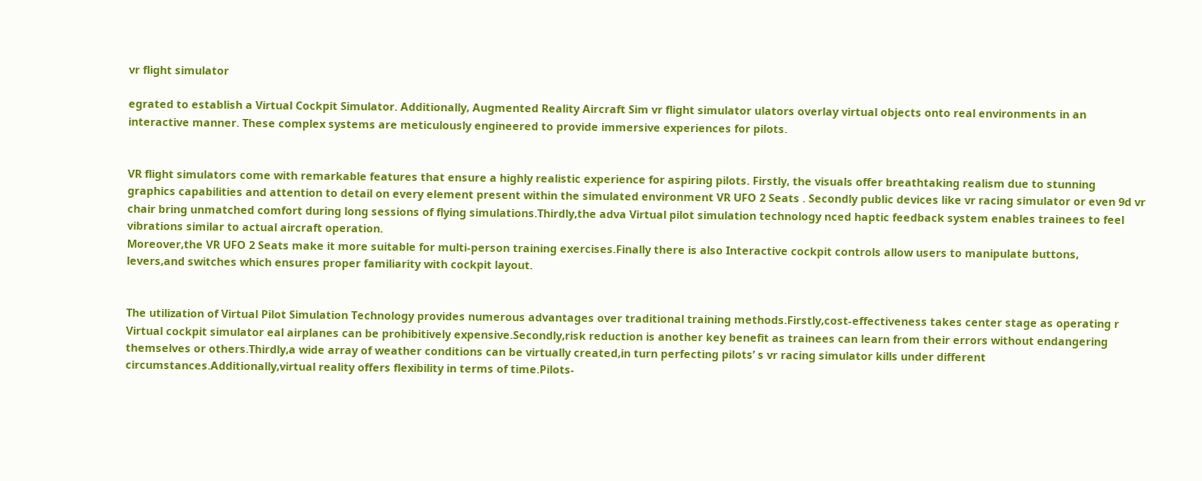vr flight simulator

egrated to establish a Virtual Cockpit Simulator. Additionally, Augmented Reality Aircraft Sim vr flight simulator ulators overlay virtual objects onto real environments in an interactive manner. These complex systems are meticulously engineered to provide immersive experiences for pilots.


VR flight simulators come with remarkable features that ensure a highly realistic experience for aspiring pilots. Firstly, the visuals offer breathtaking realism due to stunning graphics capabilities and attention to detail on every element present within the simulated environment VR UFO 2 Seats . Secondly public devices like vr racing simulator or even 9d vr chair bring unmatched comfort during long sessions of flying simulations.Thirdly,the adva Virtual pilot simulation technology nced haptic feedback system enables trainees to feel vibrations similar to actual aircraft operation.
Moreover,the VR UFO 2 Seats make it more suitable for multi-person training exercises.Finally there is also Interactive cockpit controls allow users to manipulate buttons,
levers,and switches which ensures proper familiarity with cockpit layout.


The utilization of Virtual Pilot Simulation Technology provides numerous advantages over traditional training methods.Firstly,cost-effectiveness takes center stage as operating r Virtual cockpit simulator eal airplanes can be prohibitively expensive.Secondly,risk reduction is another key benefit as trainees can learn from their errors without endangering themselves or others.Thirdly,a wide array of weather conditions can be virtually created,in turn perfecting pilots’ s vr racing simulator kills under different circumstances.Additionally,virtual reality offers flexibility in terms of time.Pilots-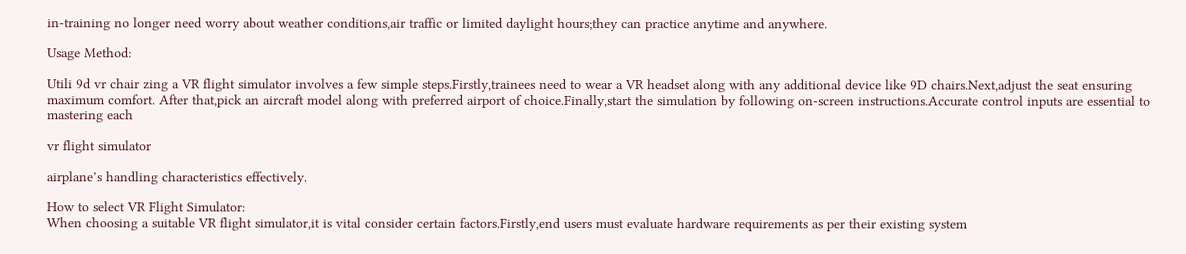in-training no longer need worry about weather conditions,air traffic or limited daylight hours;they can practice anytime and anywhere.

Usage Method:

Utili 9d vr chair zing a VR flight simulator involves a few simple steps.Firstly,trainees need to wear a VR headset along with any additional device like 9D chairs.Next,adjust the seat ensuring maximum comfort. After that,pick an aircraft model along with preferred airport of choice.Finally,start the simulation by following on-screen instructions.Accurate control inputs are essential to mastering each

vr flight simulator

airplane’s handling characteristics effectively.

How to select VR Flight Simulator:
When choosing a suitable VR flight simulator,it is vital consider certain factors.Firstly,end users must evaluate hardware requirements as per their existing system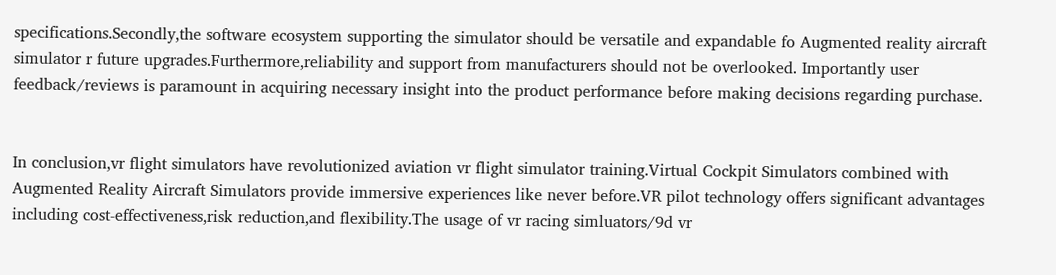specifications.Secondly,the software ecosystem supporting the simulator should be versatile and expandable fo Augmented reality aircraft simulator r future upgrades.Furthermore,reliability and support from manufacturers should not be overlooked. Importantly user feedback/reviews is paramount in acquiring necessary insight into the product performance before making decisions regarding purchase.


In conclusion,vr flight simulators have revolutionized aviation vr flight simulator training.Virtual Cockpit Simulators combined with Augmented Reality Aircraft Simulators provide immersive experiences like never before.VR pilot technology offers significant advantages including cost-effectiveness,risk reduction,and flexibility.The usage of vr racing simluators/9d vr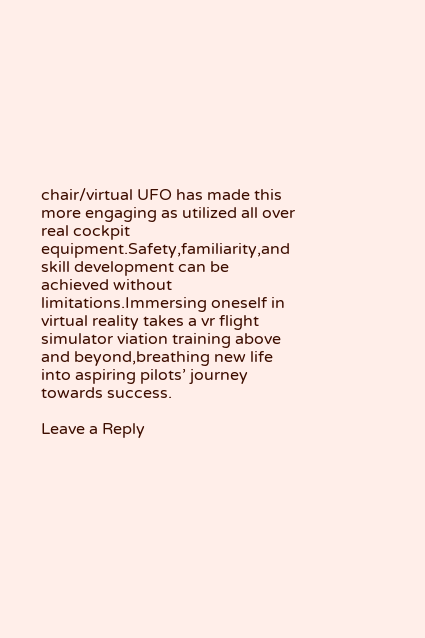chair/virtual UFO has made this more engaging as utilized all over real cockpit equipment.Safety,familiarity,and skill development can be achieved without limitations.Immersing oneself in virtual reality takes a vr flight simulator viation training above and beyond,breathing new life into aspiring pilots’ journey towards success.

Leave a Reply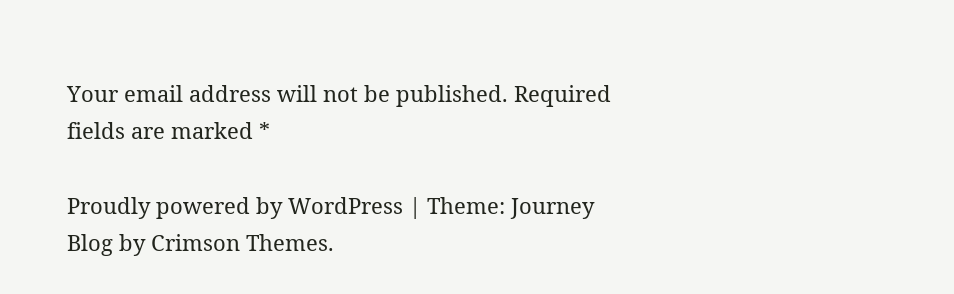Your email address will not be published. Required fields are marked *

Proudly powered by WordPress | Theme: Journey Blog by Crimson Themes.